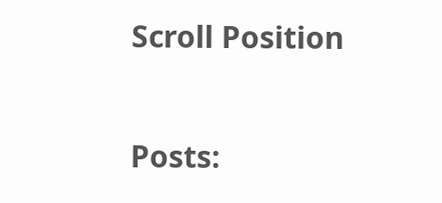Scroll Position

Posts: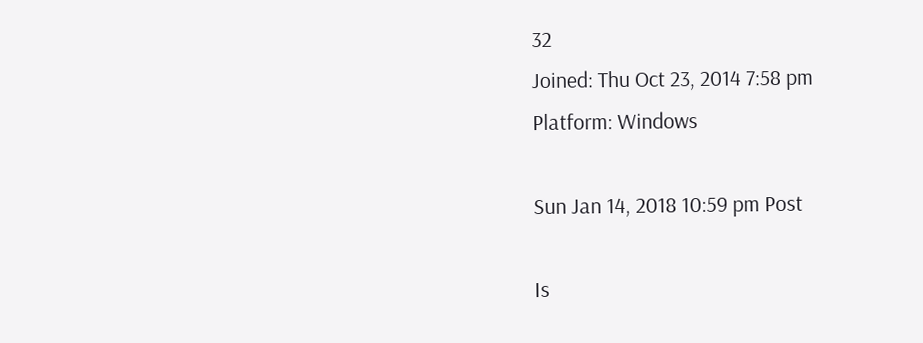32
Joined: Thu Oct 23, 2014 7:58 pm
Platform: Windows

Sun Jan 14, 2018 10:59 pm Post

Is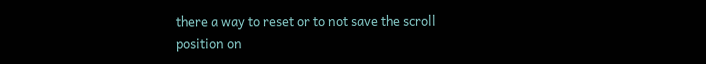there a way to reset or to not save the scroll position on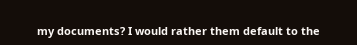my documents? I would rather them default to the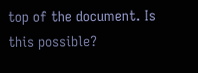top of the document. Is this possible?